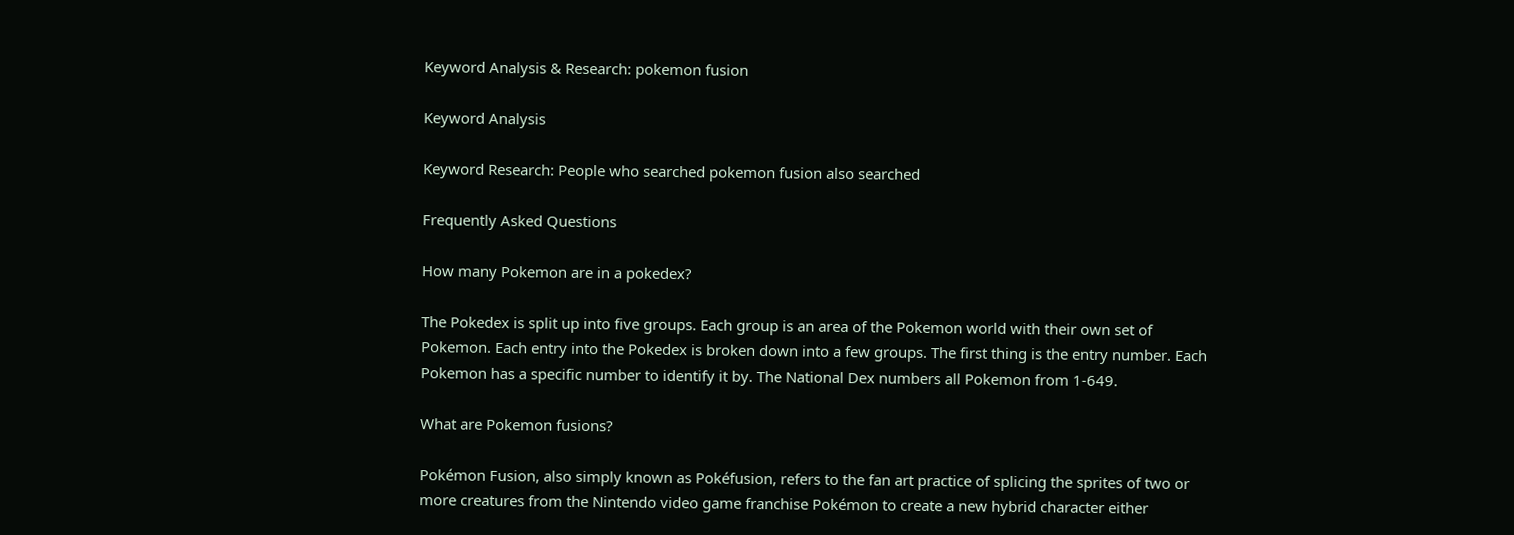Keyword Analysis & Research: pokemon fusion

Keyword Analysis

Keyword Research: People who searched pokemon fusion also searched

Frequently Asked Questions

How many Pokemon are in a pokedex?

The Pokedex is split up into five groups. Each group is an area of the Pokemon world with their own set of Pokemon. Each entry into the Pokedex is broken down into a few groups. The first thing is the entry number. Each Pokemon has a specific number to identify it by. The National Dex numbers all Pokemon from 1-649.

What are Pokemon fusions?

Pokémon Fusion, also simply known as Pokéfusion, refers to the fan art practice of splicing the sprites of two or more creatures from the Nintendo video game franchise Pokémon to create a new hybrid character either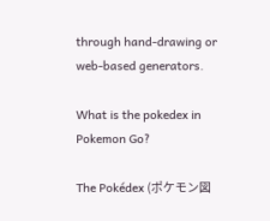through hand-drawing or web-based generators.

What is the pokedex in Pokemon Go?

The Pokédex (ポケモン図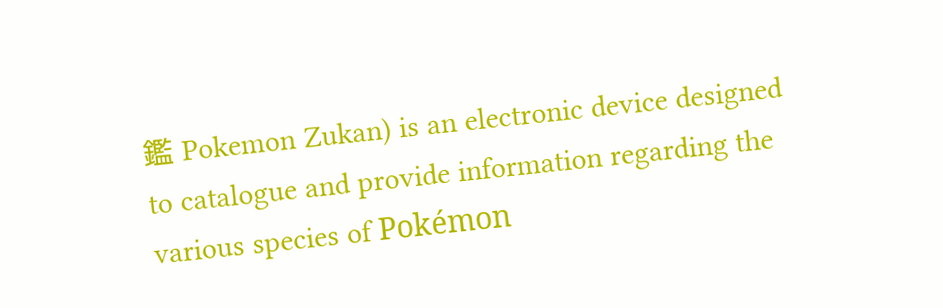鑑 Pokemon Zukan) is an electronic device designed to catalogue and provide information regarding the various species of Pokémon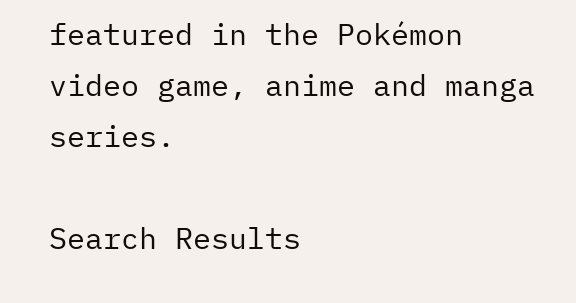featured in the Pokémon video game, anime and manga series.

Search Results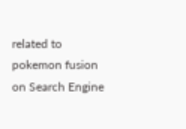related to pokemon fusion on Search Engine